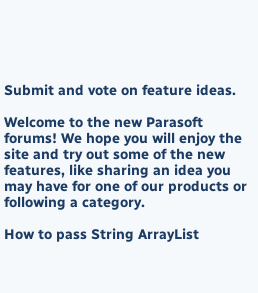Submit and vote on feature ideas.

Welcome to the new Parasoft forums! We hope you will enjoy the site and try out some of the new features, like sharing an idea you may have for one of our products or following a category.

How to pass String ArrayList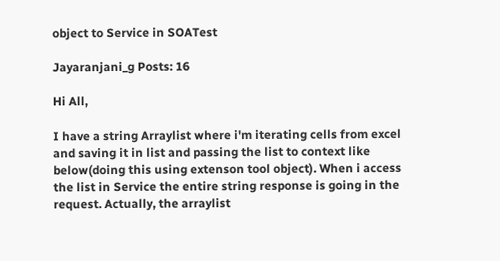object to Service in SOATest

Jayaranjani_g Posts: 16

Hi All,

I have a string Arraylist where i'm iterating cells from excel and saving it in list and passing the list to context like below(doing this using extenson tool object). When i access the list in Service the entire string response is going in the request. Actually, the arraylist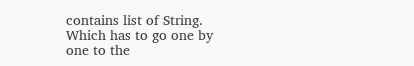contains list of String. Which has to go one by one to the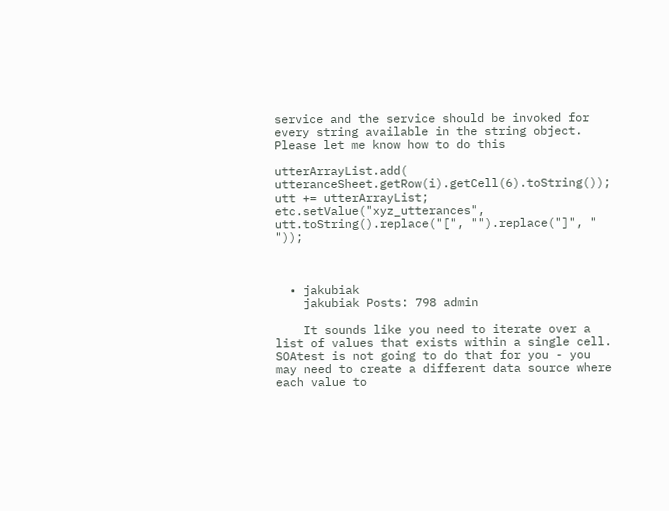service and the service should be invoked for every string available in the string object. Please let me know how to do this

utterArrayList.add( utteranceSheet.getRow(i).getCell(6).toString());
utt += utterArrayList;
etc.setValue("xyz_utterances", utt.toString().replace("[", "").replace("]", " "));



  • jakubiak
    jakubiak Posts: 798 admin

    It sounds like you need to iterate over a list of values that exists within a single cell. SOAtest is not going to do that for you - you may need to create a different data source where each value to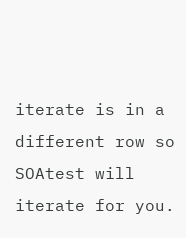iterate is in a different row so SOAtest will iterate for you.